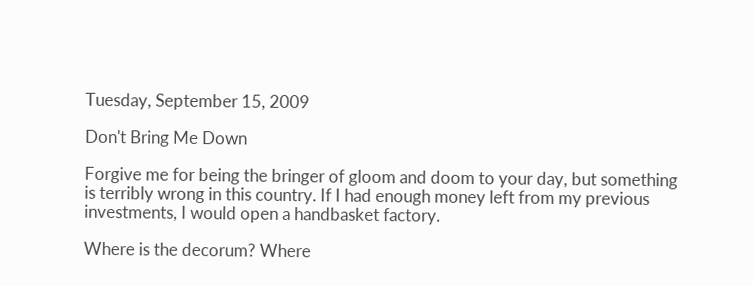Tuesday, September 15, 2009

Don't Bring Me Down

Forgive me for being the bringer of gloom and doom to your day, but something is terribly wrong in this country. If I had enough money left from my previous investments, I would open a handbasket factory.

Where is the decorum? Where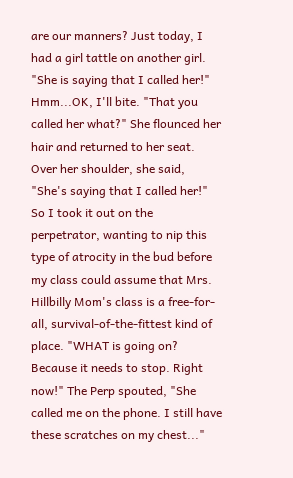are our manners? Just today, I had a girl tattle on another girl. "She is saying that I called her!" Hmm...OK, I'll bite. "That you called her what?" She flounced her hair and returned to her seat. Over her shoulder, she said, "She's saying that I called her!" So I took it out on the perpetrator, wanting to nip this type of atrocity in the bud before my class could assume that Mrs. Hillbilly Mom's class is a free-for-all, survival-of-the-fittest kind of place. "WHAT is going on? Because it needs to stop. Right now!" The Perp spouted, "She called me on the phone. I still have these scratches on my chest..."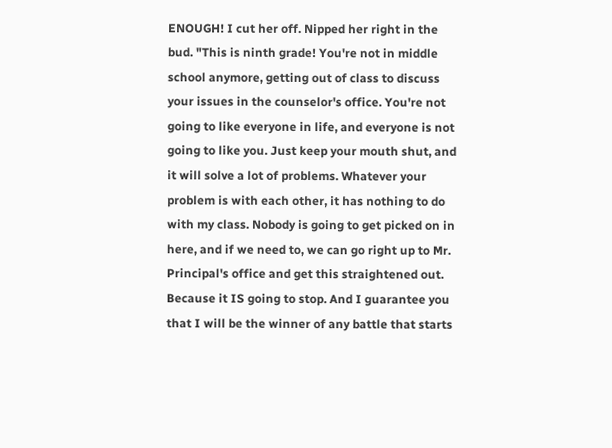ENOUGH! I cut her off. Nipped her right in the bud. "This is ninth grade! You're not in middle school anymore, getting out of class to discuss your issues in the counselor's office. You're not going to like everyone in life, and everyone is not going to like you. Just keep your mouth shut, and it will solve a lot of problems. Whatever your problem is with each other, it has nothing to do with my class. Nobody is going to get picked on in here, and if we need to, we can go right up to Mr. Principal's office and get this straightened out. Because it IS going to stop. And I guarantee you that I will be the winner of any battle that starts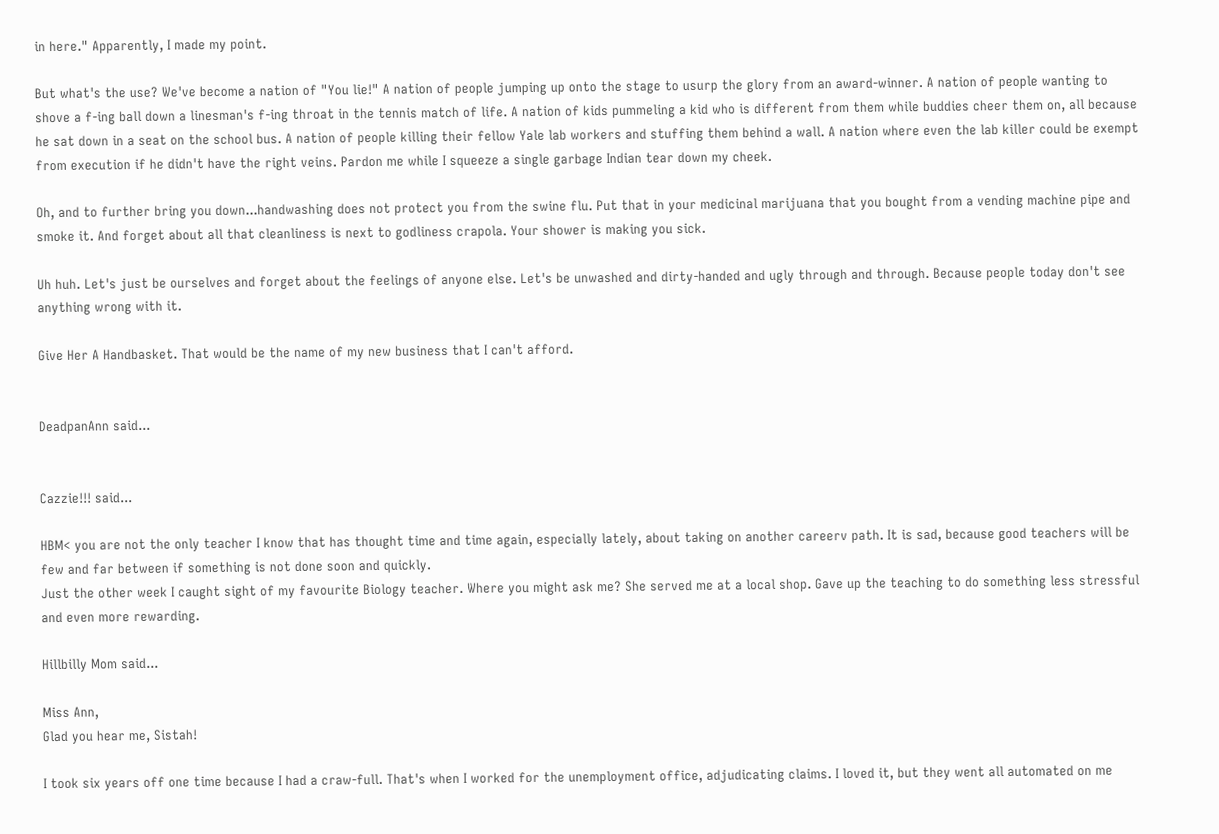in here." Apparently, I made my point.

But what's the use? We've become a nation of "You lie!" A nation of people jumping up onto the stage to usurp the glory from an award-winner. A nation of people wanting to shove a f-ing ball down a linesman's f-ing throat in the tennis match of life. A nation of kids pummeling a kid who is different from them while buddies cheer them on, all because he sat down in a seat on the school bus. A nation of people killing their fellow Yale lab workers and stuffing them behind a wall. A nation where even the lab killer could be exempt from execution if he didn't have the right veins. Pardon me while I squeeze a single garbage Indian tear down my cheek.

Oh, and to further bring you down...handwashing does not protect you from the swine flu. Put that in your medicinal marijuana that you bought from a vending machine pipe and smoke it. And forget about all that cleanliness is next to godliness crapola. Your shower is making you sick.

Uh huh. Let's just be ourselves and forget about the feelings of anyone else. Let's be unwashed and dirty-handed and ugly through and through. Because people today don't see anything wrong with it.

Give Her A Handbasket. That would be the name of my new business that I can't afford.


DeadpanAnn said...


Cazzie!!! said...

HBM< you are not the only teacher I know that has thought time and time again, especially lately, about taking on another careerv path. It is sad, because good teachers will be few and far between if something is not done soon and quickly.
Just the other week I caught sight of my favourite Biology teacher. Where you might ask me? She served me at a local shop. Gave up the teaching to do something less stressful and even more rewarding.

Hillbilly Mom said...

Miss Ann,
Glad you hear me, Sistah!

I took six years off one time because I had a craw-full. That's when I worked for the unemployment office, adjudicating claims. I loved it, but they went all automated on me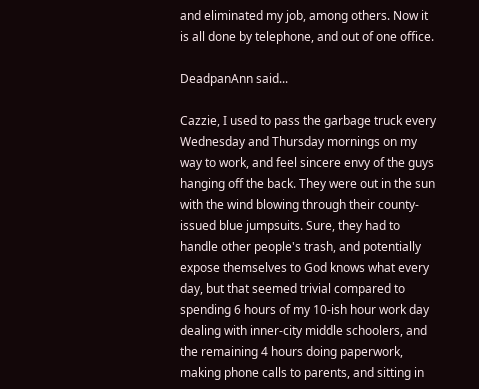and eliminated my job, among others. Now it is all done by telephone, and out of one office.

DeadpanAnn said...

Cazzie, I used to pass the garbage truck every Wednesday and Thursday mornings on my way to work, and feel sincere envy of the guys hanging off the back. They were out in the sun with the wind blowing through their county-issued blue jumpsuits. Sure, they had to handle other people's trash, and potentially expose themselves to God knows what every day, but that seemed trivial compared to spending 6 hours of my 10-ish hour work day dealing with inner-city middle schoolers, and the remaining 4 hours doing paperwork, making phone calls to parents, and sitting in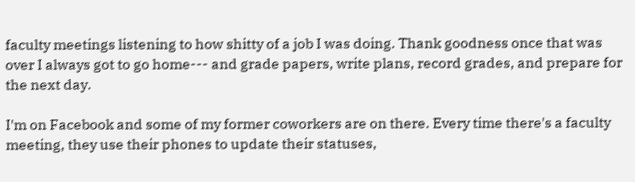faculty meetings listening to how shitty of a job I was doing. Thank goodness once that was over I always got to go home--- and grade papers, write plans, record grades, and prepare for the next day.

I'm on Facebook and some of my former coworkers are on there. Every time there's a faculty meeting, they use their phones to update their statuses,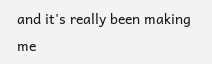and it's really been making me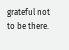grateful not to be there.